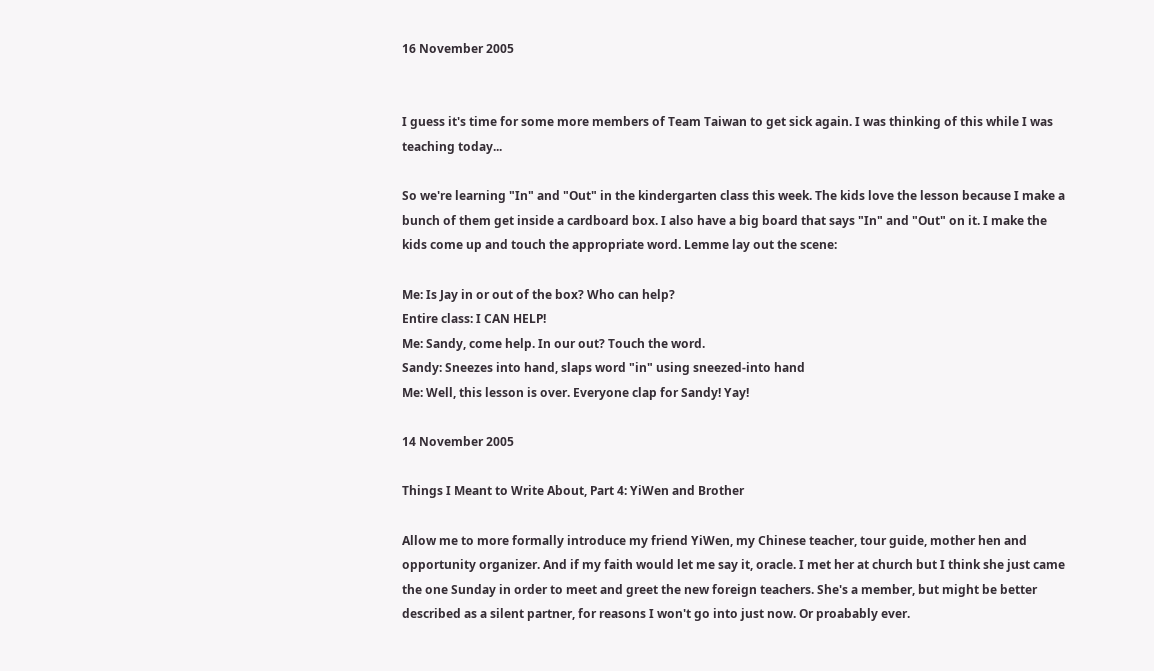16 November 2005


I guess it's time for some more members of Team Taiwan to get sick again. I was thinking of this while I was teaching today...

So we're learning "In" and "Out" in the kindergarten class this week. The kids love the lesson because I make a bunch of them get inside a cardboard box. I also have a big board that says "In" and "Out" on it. I make the kids come up and touch the appropriate word. Lemme lay out the scene:

Me: Is Jay in or out of the box? Who can help?
Entire class: I CAN HELP!
Me: Sandy, come help. In our out? Touch the word.
Sandy: Sneezes into hand, slaps word "in" using sneezed-into hand
Me: Well, this lesson is over. Everyone clap for Sandy! Yay!

14 November 2005

Things I Meant to Write About, Part 4: YiWen and Brother

Allow me to more formally introduce my friend YiWen, my Chinese teacher, tour guide, mother hen and opportunity organizer. And if my faith would let me say it, oracle. I met her at church but I think she just came the one Sunday in order to meet and greet the new foreign teachers. She's a member, but might be better described as a silent partner, for reasons I won't go into just now. Or proabably ever.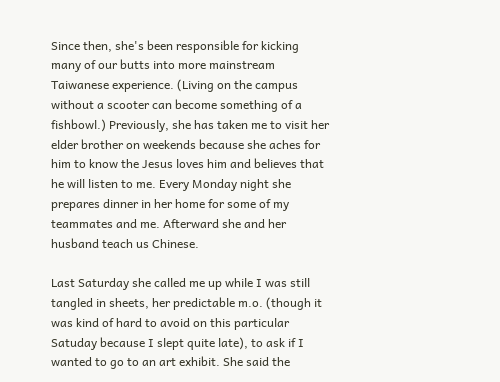Since then, she's been responsible for kicking many of our butts into more mainstream Taiwanese experience. (Living on the campus without a scooter can become something of a fishbowl.) Previously, she has taken me to visit her elder brother on weekends because she aches for him to know the Jesus loves him and believes that he will listen to me. Every Monday night she prepares dinner in her home for some of my teammates and me. Afterward she and her husband teach us Chinese.

Last Saturday she called me up while I was still tangled in sheets, her predictable m.o. (though it was kind of hard to avoid on this particular Satuday because I slept quite late), to ask if I wanted to go to an art exhibit. She said the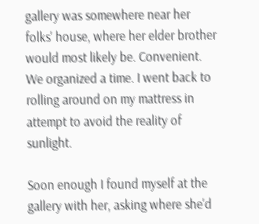gallery was somewhere near her folks' house, where her elder brother would most likely be. Convenient. We organized a time. I went back to rolling around on my mattress in attempt to avoid the reality of sunlight.

Soon enough I found myself at the gallery with her, asking where she'd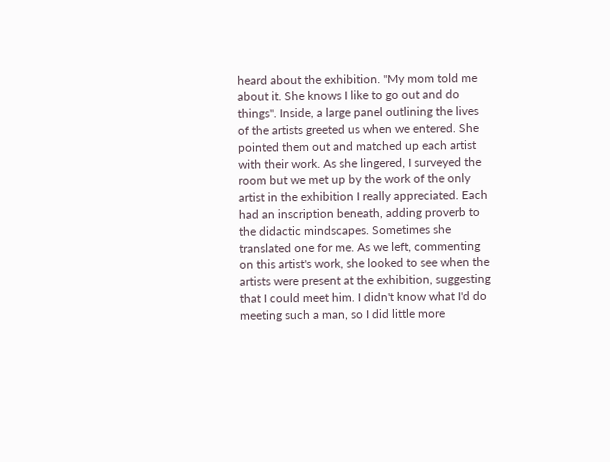heard about the exhibition. "My mom told me about it. She knows I like to go out and do things". Inside, a large panel outlining the lives of the artists greeted us when we entered. She pointed them out and matched up each artist with their work. As she lingered, I surveyed the room but we met up by the work of the only artist in the exhibition I really appreciated. Each had an inscription beneath, adding proverb to the didactic mindscapes. Sometimes she translated one for me. As we left, commenting on this artist's work, she looked to see when the artists were present at the exhibition, suggesting that I could meet him. I didn't know what I'd do meeting such a man, so I did little more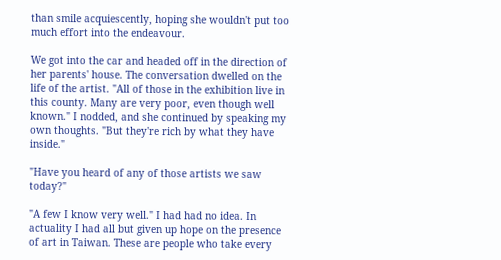than smile acquiescently, hoping she wouldn't put too much effort into the endeavour.

We got into the car and headed off in the direction of her parents' house. The conversation dwelled on the life of the artist. "All of those in the exhibition live in this county. Many are very poor, even though well known." I nodded, and she continued by speaking my own thoughts. "But they're rich by what they have inside."

"Have you heard of any of those artists we saw today?"

"A few I know very well." I had had no idea. In actuality I had all but given up hope on the presence of art in Taiwan. These are people who take every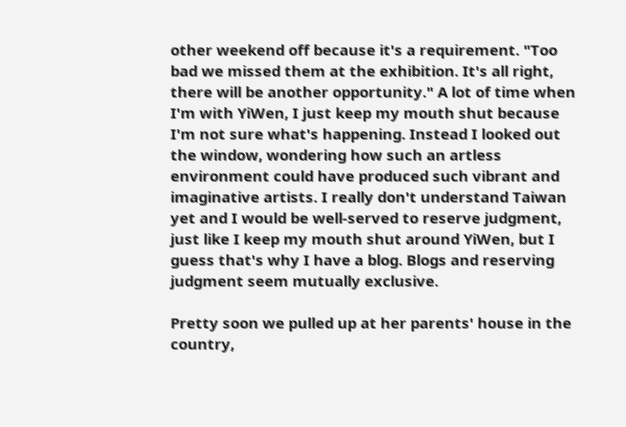other weekend off because it's a requirement. "Too bad we missed them at the exhibition. It's all right, there will be another opportunity." A lot of time when I'm with YiWen, I just keep my mouth shut because I'm not sure what's happening. Instead I looked out the window, wondering how such an artless environment could have produced such vibrant and imaginative artists. I really don't understand Taiwan yet and I would be well-served to reserve judgment, just like I keep my mouth shut around YiWen, but I guess that's why I have a blog. Blogs and reserving judgment seem mutually exclusive.

Pretty soon we pulled up at her parents' house in the country,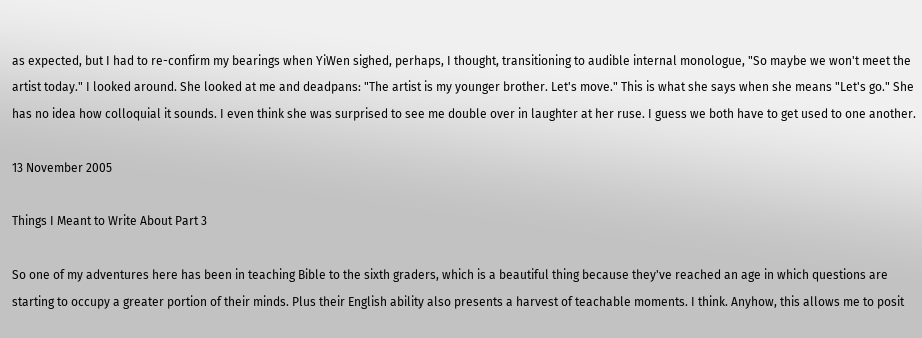as expected, but I had to re-confirm my bearings when YiWen sighed, perhaps, I thought, transitioning to audible internal monologue, "So maybe we won't meet the artist today." I looked around. She looked at me and deadpans: "The artist is my younger brother. Let's move." This is what she says when she means "Let's go." She has no idea how colloquial it sounds. I even think she was surprised to see me double over in laughter at her ruse. I guess we both have to get used to one another.

13 November 2005

Things I Meant to Write About Part 3

So one of my adventures here has been in teaching Bible to the sixth graders, which is a beautiful thing because they've reached an age in which questions are starting to occupy a greater portion of their minds. Plus their English ability also presents a harvest of teachable moments. I think. Anyhow, this allows me to posit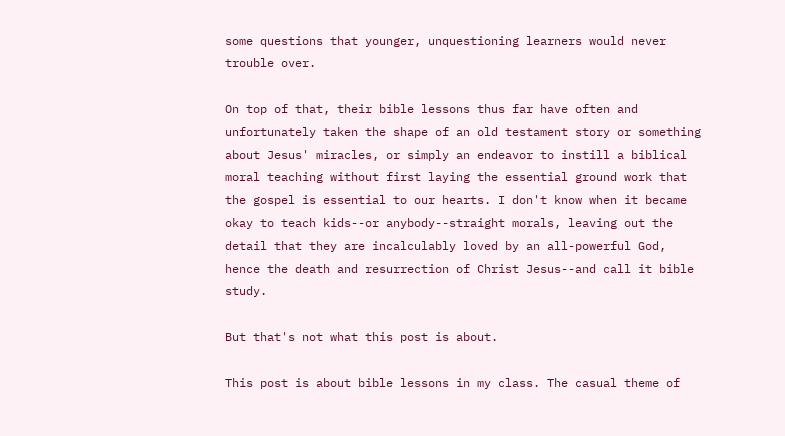some questions that younger, unquestioning learners would never trouble over.

On top of that, their bible lessons thus far have often and unfortunately taken the shape of an old testament story or something about Jesus' miracles, or simply an endeavor to instill a biblical moral teaching without first laying the essential ground work that the gospel is essential to our hearts. I don't know when it became okay to teach kids--or anybody--straight morals, leaving out the detail that they are incalculably loved by an all-powerful God, hence the death and resurrection of Christ Jesus--and call it bible study.

But that's not what this post is about.

This post is about bible lessons in my class. The casual theme of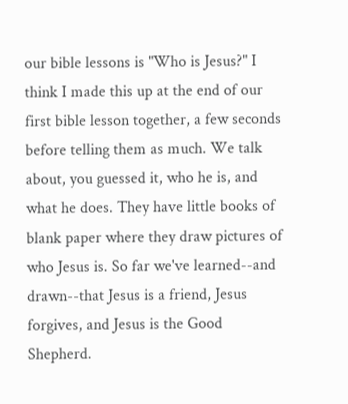our bible lessons is "Who is Jesus?" I think I made this up at the end of our first bible lesson together, a few seconds before telling them as much. We talk about, you guessed it, who he is, and what he does. They have little books of blank paper where they draw pictures of who Jesus is. So far we've learned--and drawn--that Jesus is a friend, Jesus forgives, and Jesus is the Good Shepherd.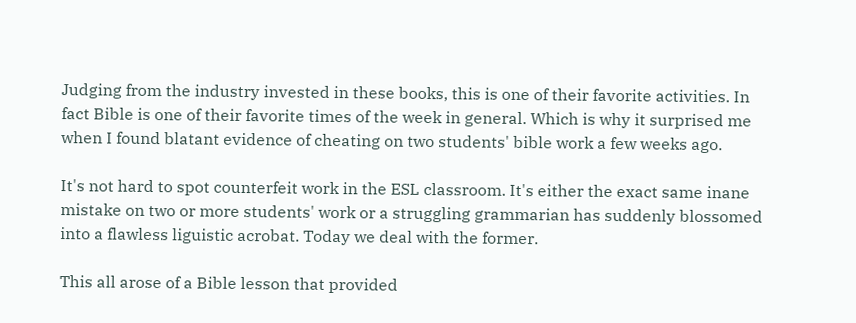Judging from the industry invested in these books, this is one of their favorite activities. In fact Bible is one of their favorite times of the week in general. Which is why it surprised me when I found blatant evidence of cheating on two students' bible work a few weeks ago.

It's not hard to spot counterfeit work in the ESL classroom. It's either the exact same inane mistake on two or more students' work or a struggling grammarian has suddenly blossomed into a flawless liguistic acrobat. Today we deal with the former.

This all arose of a Bible lesson that provided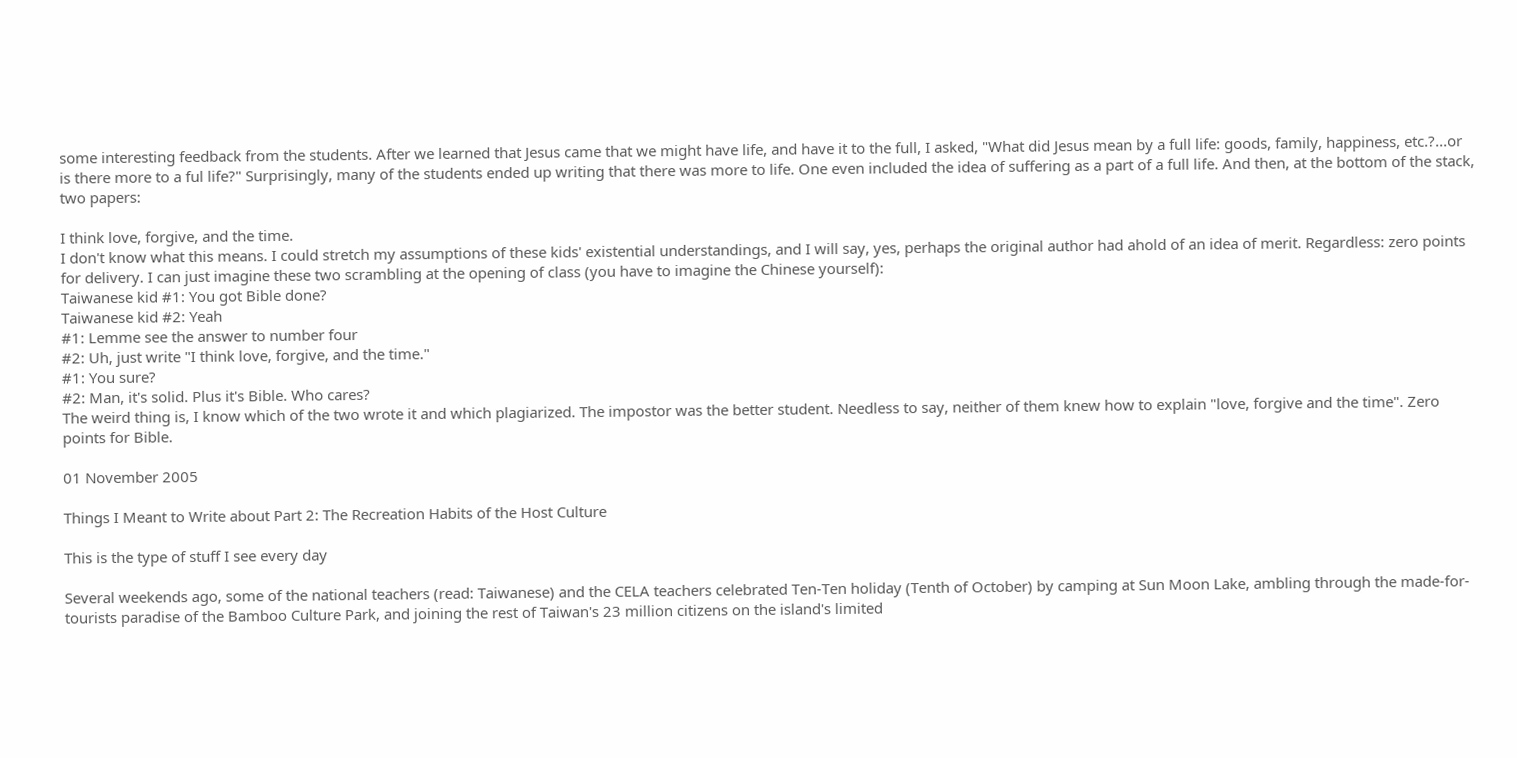some interesting feedback from the students. After we learned that Jesus came that we might have life, and have it to the full, I asked, "What did Jesus mean by a full life: goods, family, happiness, etc.?...or is there more to a ful life?" Surprisingly, many of the students ended up writing that there was more to life. One even included the idea of suffering as a part of a full life. And then, at the bottom of the stack, two papers:

I think love, forgive, and the time.
I don't know what this means. I could stretch my assumptions of these kids' existential understandings, and I will say, yes, perhaps the original author had ahold of an idea of merit. Regardless: zero points for delivery. I can just imagine these two scrambling at the opening of class (you have to imagine the Chinese yourself):
Taiwanese kid #1: You got Bible done?
Taiwanese kid #2: Yeah
#1: Lemme see the answer to number four
#2: Uh, just write "I think love, forgive, and the time."
#1: You sure?
#2: Man, it's solid. Plus it's Bible. Who cares?
The weird thing is, I know which of the two wrote it and which plagiarized. The impostor was the better student. Needless to say, neither of them knew how to explain "love, forgive and the time". Zero points for Bible.

01 November 2005

Things I Meant to Write about Part 2: The Recreation Habits of the Host Culture

This is the type of stuff I see every day

Several weekends ago, some of the national teachers (read: Taiwanese) and the CELA teachers celebrated Ten-Ten holiday (Tenth of October) by camping at Sun Moon Lake, ambling through the made-for-tourists paradise of the Bamboo Culture Park, and joining the rest of Taiwan's 23 million citizens on the island's limited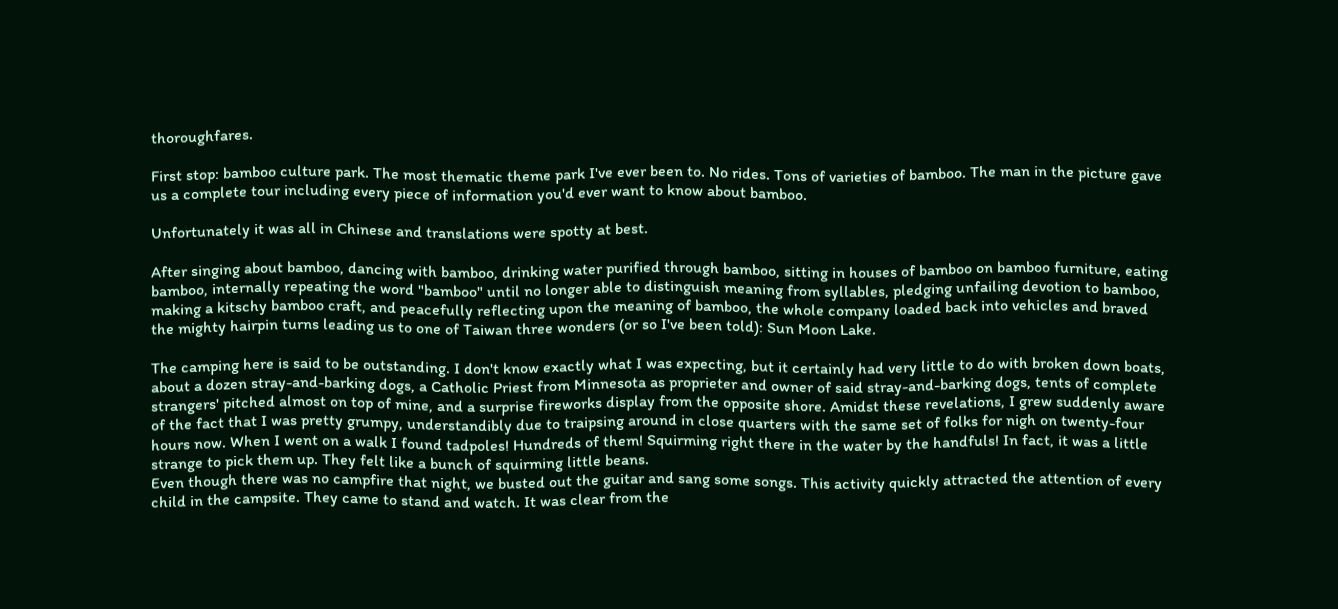thoroughfares.

First stop: bamboo culture park. The most thematic theme park I've ever been to. No rides. Tons of varieties of bamboo. The man in the picture gave us a complete tour including every piece of information you'd ever want to know about bamboo.

Unfortunately it was all in Chinese and translations were spotty at best.

After singing about bamboo, dancing with bamboo, drinking water purified through bamboo, sitting in houses of bamboo on bamboo furniture, eating bamboo, internally repeating the word "bamboo" until no longer able to distinguish meaning from syllables, pledging unfailing devotion to bamboo, making a kitschy bamboo craft, and peacefully reflecting upon the meaning of bamboo, the whole company loaded back into vehicles and braved the mighty hairpin turns leading us to one of Taiwan three wonders (or so I've been told): Sun Moon Lake.

The camping here is said to be outstanding. I don't know exactly what I was expecting, but it certainly had very little to do with broken down boats, about a dozen stray-and-barking dogs, a Catholic Priest from Minnesota as proprieter and owner of said stray-and-barking dogs, tents of complete strangers' pitched almost on top of mine, and a surprise fireworks display from the opposite shore. Amidst these revelations, I grew suddenly aware of the fact that I was pretty grumpy, understandibly due to traipsing around in close quarters with the same set of folks for nigh on twenty-four hours now. When I went on a walk I found tadpoles! Hundreds of them! Squirming right there in the water by the handfuls! In fact, it was a little strange to pick them up. They felt like a bunch of squirming little beans.
Even though there was no campfire that night, we busted out the guitar and sang some songs. This activity quickly attracted the attention of every child in the campsite. They came to stand and watch. It was clear from the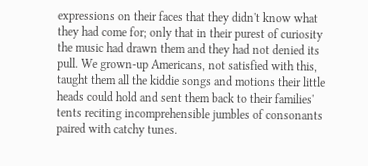expressions on their faces that they didn't know what they had come for; only that in their purest of curiosity the music had drawn them and they had not denied its pull. We grown-up Americans, not satisfied with this, taught them all the kiddie songs and motions their little heads could hold and sent them back to their families' tents reciting incomprehensible jumbles of consonants paired with catchy tunes.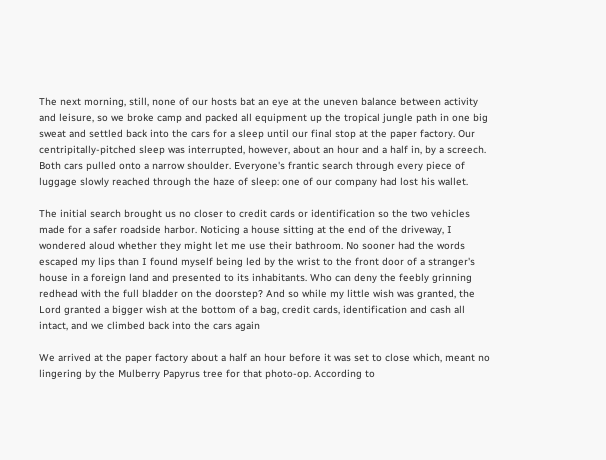The next morning, still, none of our hosts bat an eye at the uneven balance between activity and leisure, so we broke camp and packed all equipment up the tropical jungle path in one big sweat and settled back into the cars for a sleep until our final stop at the paper factory. Our centripitally-pitched sleep was interrupted, however, about an hour and a half in, by a screech. Both cars pulled onto a narrow shoulder. Everyone's frantic search through every piece of luggage slowly reached through the haze of sleep: one of our company had lost his wallet.

The initial search brought us no closer to credit cards or identification so the two vehicles made for a safer roadside harbor. Noticing a house sitting at the end of the driveway, I wondered aloud whether they might let me use their bathroom. No sooner had the words escaped my lips than I found myself being led by the wrist to the front door of a stranger's house in a foreign land and presented to its inhabitants. Who can deny the feebly grinning redhead with the full bladder on the doorstep? And so while my little wish was granted, the Lord granted a bigger wish at the bottom of a bag, credit cards, identification and cash all intact, and we climbed back into the cars again

We arrived at the paper factory about a half an hour before it was set to close which, meant no lingering by the Mulberry Papyrus tree for that photo-op. According to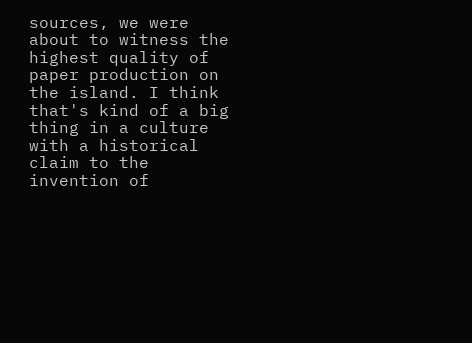sources, we were about to witness the highest quality of paper production on the island. I think that's kind of a big thing in a culture with a historical claim to the invention of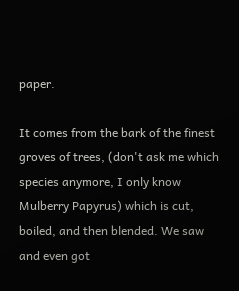paper.

It comes from the bark of the finest groves of trees, (don't ask me which species anymore, I only know Mulberry Papyrus) which is cut, boiled, and then blended. We saw and even got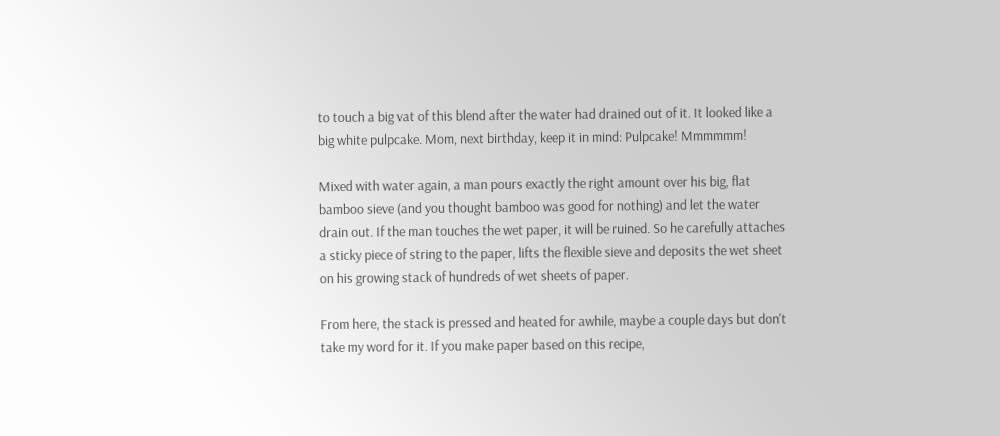to touch a big vat of this blend after the water had drained out of it. It looked like a big white pulpcake. Mom, next birthday, keep it in mind: Pulpcake! Mmmmmm!

Mixed with water again, a man pours exactly the right amount over his big, flat bamboo sieve (and you thought bamboo was good for nothing) and let the water drain out. If the man touches the wet paper, it will be ruined. So he carefully attaches a sticky piece of string to the paper, lifts the flexible sieve and deposits the wet sheet on his growing stack of hundreds of wet sheets of paper.

From here, the stack is pressed and heated for awhile, maybe a couple days but don't take my word for it. If you make paper based on this recipe,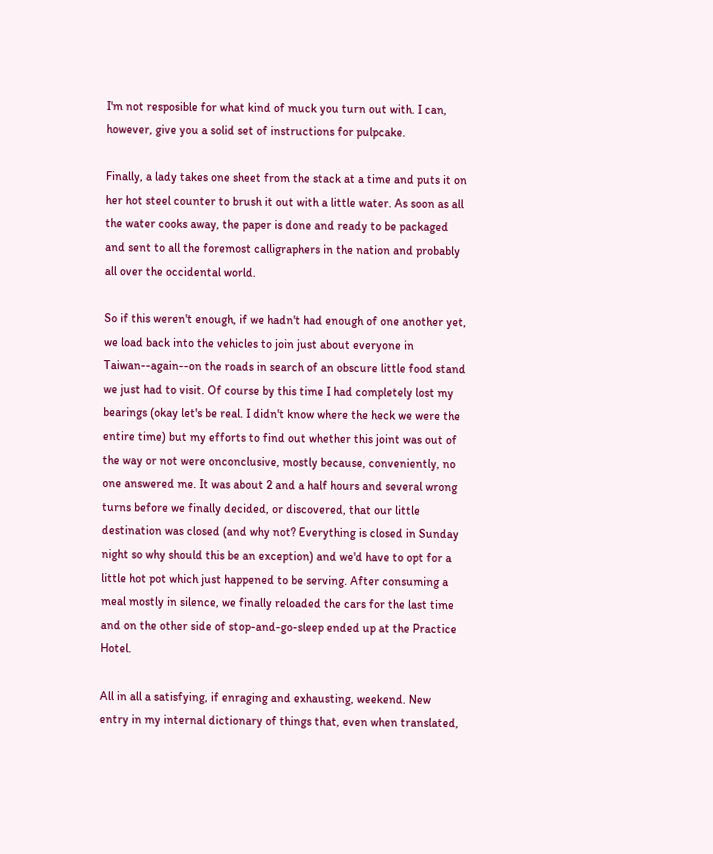I'm not resposible for what kind of muck you turn out with. I can, however, give you a solid set of instructions for pulpcake.

Finally, a lady takes one sheet from the stack at a time and puts it on her hot steel counter to brush it out with a little water. As soon as all the water cooks away, the paper is done and ready to be packaged and sent to all the foremost calligraphers in the nation and probably all over the occidental world.

So if this weren't enough, if we hadn't had enough of one another yet, we load back into the vehicles to join just about everyone in Taiwan--again--on the roads in search of an obscure little food stand we just had to visit. Of course by this time I had completely lost my bearings (okay let's be real. I didn't know where the heck we were the entire time) but my efforts to find out whether this joint was out of the way or not were onconclusive, mostly because, conveniently, no one answered me. It was about 2 and a half hours and several wrong turns before we finally decided, or discovered, that our little destination was closed (and why not? Everything is closed in Sunday night so why should this be an exception) and we'd have to opt for a little hot pot which just happened to be serving. After consuming a meal mostly in silence, we finally reloaded the cars for the last time and on the other side of stop-and-go-sleep ended up at the Practice Hotel.

All in all a satisfying, if enraging and exhausting, weekend. New entry in my internal dictionary of things that, even when translated,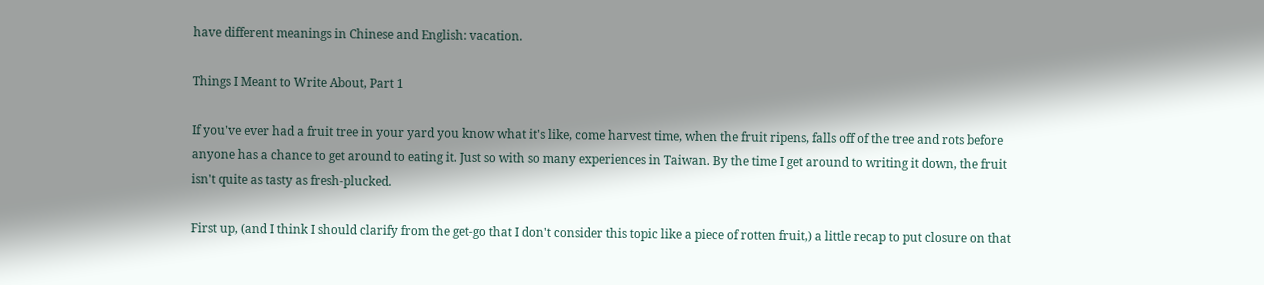have different meanings in Chinese and English: vacation.

Things I Meant to Write About, Part 1

If you've ever had a fruit tree in your yard you know what it's like, come harvest time, when the fruit ripens, falls off of the tree and rots before anyone has a chance to get around to eating it. Just so with so many experiences in Taiwan. By the time I get around to writing it down, the fruit isn't quite as tasty as fresh-plucked.

First up, (and I think I should clarify from the get-go that I don't consider this topic like a piece of rotten fruit,) a little recap to put closure on that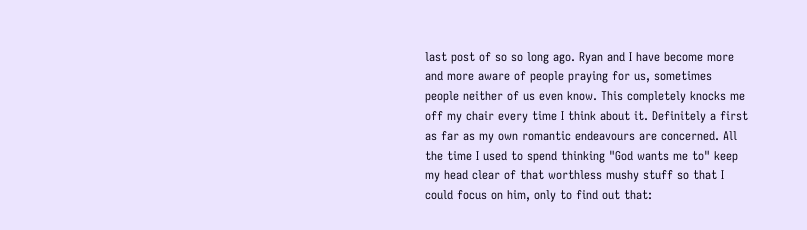last post of so so long ago. Ryan and I have become more and more aware of people praying for us, sometimes people neither of us even know. This completely knocks me off my chair every time I think about it. Definitely a first as far as my own romantic endeavours are concerned. All the time I used to spend thinking "God wants me to" keep my head clear of that worthless mushy stuff so that I could focus on him, only to find out that: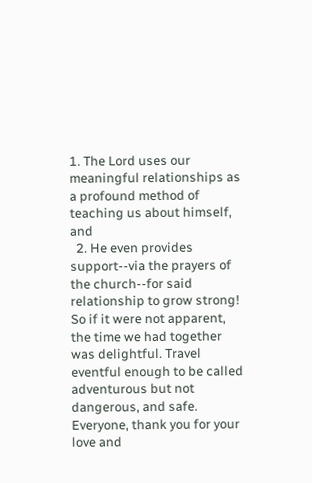1. The Lord uses our meaningful relationships as a profound method of teaching us about himself, and
  2. He even provides support--via the prayers of the church--for said relationship to grow strong!
So if it were not apparent, the time we had together was delightful. Travel eventful enough to be called adventurous but not dangerous, and safe. Everyone, thank you for your love and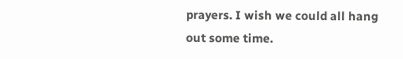prayers. I wish we could all hang out some time.